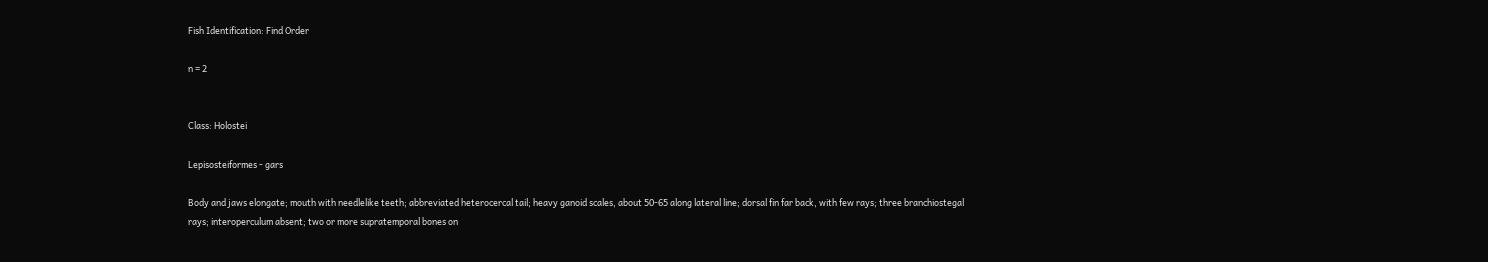Fish Identification: Find Order

n = 2


Class: Holostei

Lepisosteiformes - gars

Body and jaws elongate; mouth with needlelike teeth; abbreviated heterocercal tail; heavy ganoid scales, about 50-65 along lateral line; dorsal fin far back, with few rays; three branchiostegal rays; interoperculum absent; two or more supratemporal bones on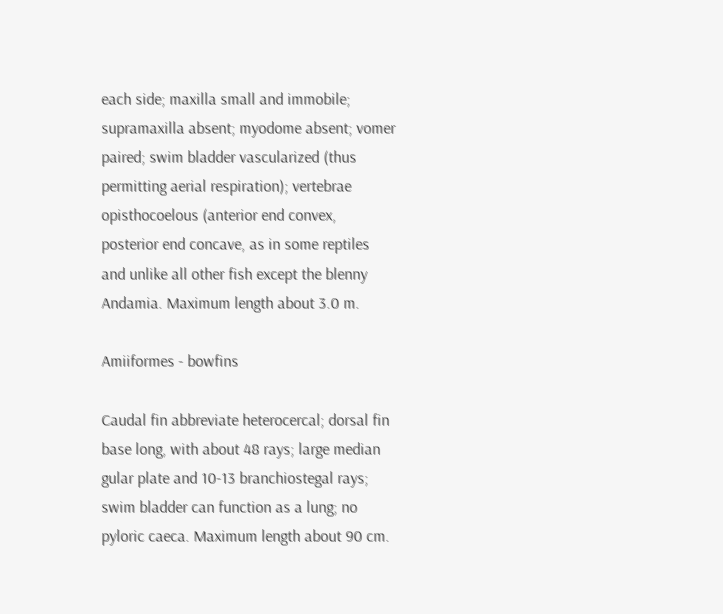each side; maxilla small and immobile; supramaxilla absent; myodome absent; vomer paired; swim bladder vascularized (thus permitting aerial respiration); vertebrae opisthocoelous (anterior end convex, posterior end concave, as in some reptiles and unlike all other fish except the blenny Andamia. Maximum length about 3.0 m.

Amiiformes - bowfins

Caudal fin abbreviate heterocercal; dorsal fin base long, with about 48 rays; large median gular plate and 10-13 branchiostegal rays; swim bladder can function as a lung; no pyloric caeca. Maximum length about 90 cm.